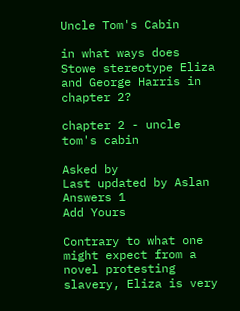Uncle Tom's Cabin

in what ways does Stowe stereotype Eliza and George Harris in chapter 2?

chapter 2 - uncle tom's cabin

Asked by
Last updated by Aslan
Answers 1
Add Yours

Contrary to what one might expect from a novel protesting slavery, Eliza is very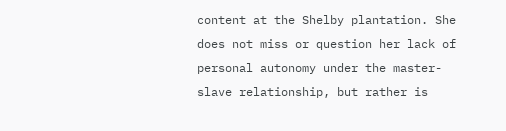content at the Shelby plantation. She does not miss or question her lack of personal autonomy under the master-slave relationship, but rather is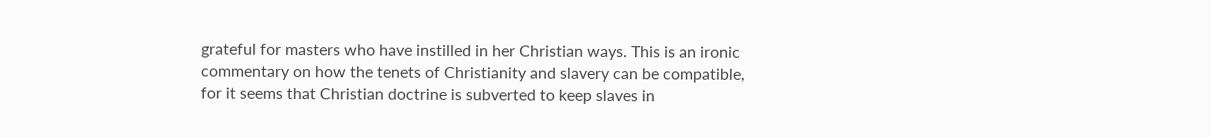grateful for masters who have instilled in her Christian ways. This is an ironic commentary on how the tenets of Christianity and slavery can be compatible, for it seems that Christian doctrine is subverted to keep slaves in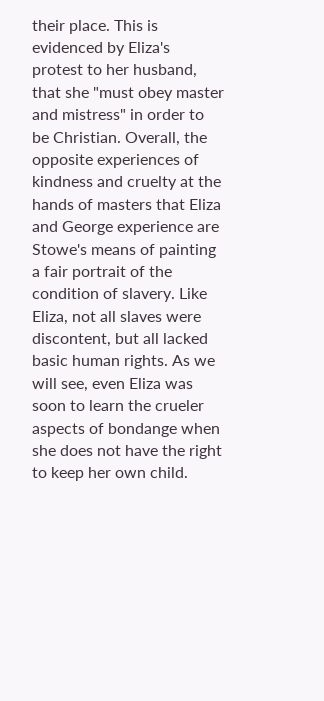their place. This is evidenced by Eliza's protest to her husband, that she "must obey master and mistress" in order to be Christian. Overall, the opposite experiences of kindness and cruelty at the hands of masters that Eliza and George experience are Stowe's means of painting a fair portrait of the condition of slavery. Like Eliza, not all slaves were discontent, but all lacked basic human rights. As we will see, even Eliza was soon to learn the crueler aspects of bondange when she does not have the right to keep her own child.